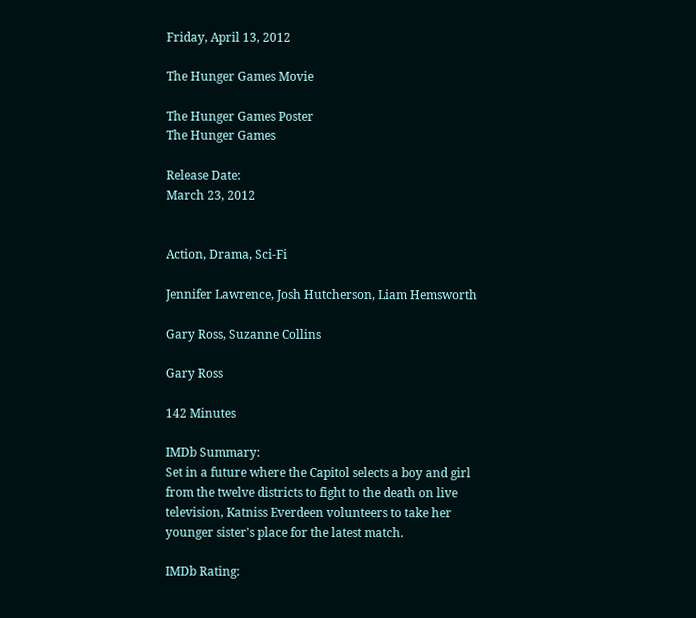Friday, April 13, 2012

The Hunger Games Movie

The Hunger Games Poster
The Hunger Games

Release Date:
March 23, 2012


Action, Drama, Sci-Fi

Jennifer Lawrence, Josh Hutcherson, Liam Hemsworth

Gary Ross, Suzanne Collins

Gary Ross

142 Minutes

IMDb Summary:
Set in a future where the Capitol selects a boy and girl from the twelve districts to fight to the death on live television, Katniss Everdeen volunteers to take her younger sister's place for the latest match.

IMDb Rating: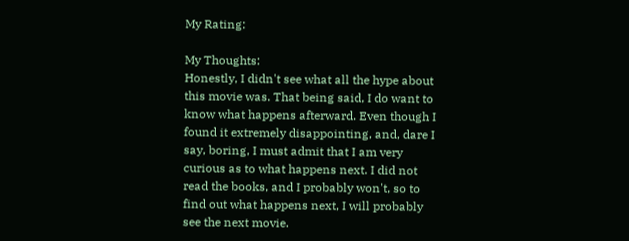My Rating:

My Thoughts:
Honestly, I didn't see what all the hype about this movie was. That being said, I do want to know what happens afterward. Even though I found it extremely disappointing, and, dare I say, boring, I must admit that I am very curious as to what happens next. I did not read the books, and I probably won't, so to find out what happens next, I will probably see the next movie.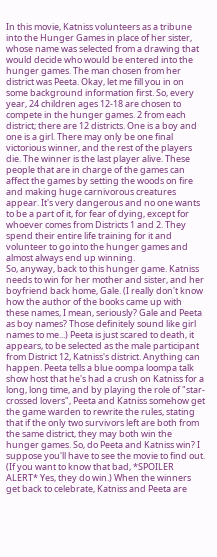In this movie, Katniss volunteers as a tribune into the Hunger Games in place of her sister, whose name was selected from a drawing that would decide who would be entered into the hunger games. The man chosen from her district was Peeta. Okay, let me fill you in on some background information first. So, every year, 24 children ages 12-18 are chosen to compete in the hunger games. 2 from each district; there are 12 districts. One is a boy and one is a girl. There may only be one final victorious winner, and the rest of the players die. The winner is the last player alive. These people that are in charge of the games can affect the games by setting the woods on fire and making huge carnivorous creatures appear. It's very dangerous and no one wants to be a part of it, for fear of dying, except for whoever comes from Districts 1 and 2. They spend their entire life training for it and volunteer to go into the hunger games and almost always end up winning.
So, anyway, back to this hunger game. Katniss needs to win for her mother and sister, and her boyfriend back home, Gale. (I really don't know how the author of the books came up with these names, I mean, seriously? Gale and Peeta as boy names? Those definitely sound like girl names to me...) Peeta is just scared to death, it appears, to be selected as the male participant from District 12, Katniss's district. Anything can happen. Peeta tells a blue oompa loompa talk show host that he's had a crush on Katniss for a long, long time, and by playing the role of "star-crossed lovers", Peeta and Katniss somehow get the game warden to rewrite the rules, stating that if the only two survivors left are both from the same district, they may both win the hunger games. So, do Peeta and Katniss win? I suppose you'll have to see the movie to find out. (If you want to know that bad, *SPOILER ALERT* Yes, they do win.) When the winners get back to celebrate, Katniss and Peeta are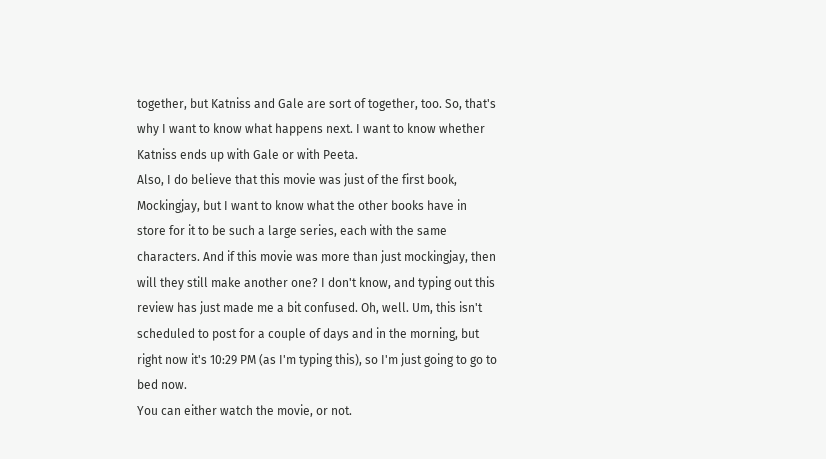together, but Katniss and Gale are sort of together, too. So, that's why I want to know what happens next. I want to know whether Katniss ends up with Gale or with Peeta.
Also, I do believe that this movie was just of the first book, Mockingjay, but I want to know what the other books have in store for it to be such a large series, each with the same characters. And if this movie was more than just mockingjay, then will they still make another one? I don't know, and typing out this review has just made me a bit confused. Oh, well. Um, this isn't scheduled to post for a couple of days and in the morning, but right now it's 10:29 PM (as I'm typing this), so I'm just going to go to bed now.
You can either watch the movie, or not.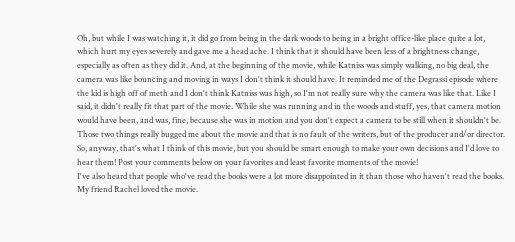Oh, but while I was watching it, it did go from being in the dark woods to being in a bright office-like place quite a lot, which hurt my eyes severely and gave me a head ache. I think that it should have been less of a brightness change, especially as often as they did it. And, at the beginning of the movie, while Katniss was simply walking, no big deal, the camera was like bouncing and moving in ways I don't think it should have. It reminded me of the Degrassi episode where the kid is high off of meth and I don't think Katniss was high, so I'm not really sure why the camera was like that. Like I said, it didn't really fit that part of the movie. While she was running and in the woods and stuff, yes, that camera motion would have been, and was, fine, because she was in motion and you don't expect a camera to be still when it shouldn't be. Those two things really bugged me about the movie and that is no fault of the writers, but of the producer and/or director.
So, anyway, that's what I think of this movie, but you should be smart enough to make your own decisions and I'd love to hear them! Post your comments below on your favorites and least favorite moments of the movie!
I've also heard that people who've read the books were a lot more disappointed in it than those who haven't read the books. My friend Rachel loved the movie.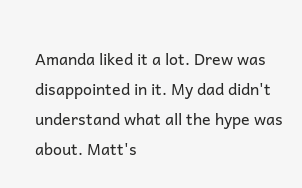Amanda liked it a lot. Drew was disappointed in it. My dad didn't understand what all the hype was about. Matt's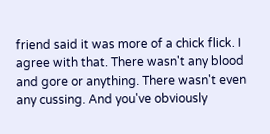friend said it was more of a chick flick. I agree with that. There wasn't any blood and gore or anything. There wasn't even any cussing. And you've obviously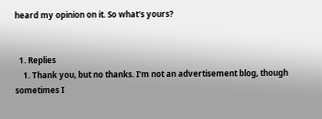heard my opinion on it. So what's yours?


  1. Replies
    1. Thank you, but no thanks. I'm not an advertisement blog, though sometimes I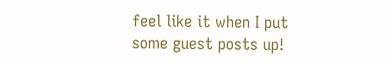feel like it when I put some guest posts up!